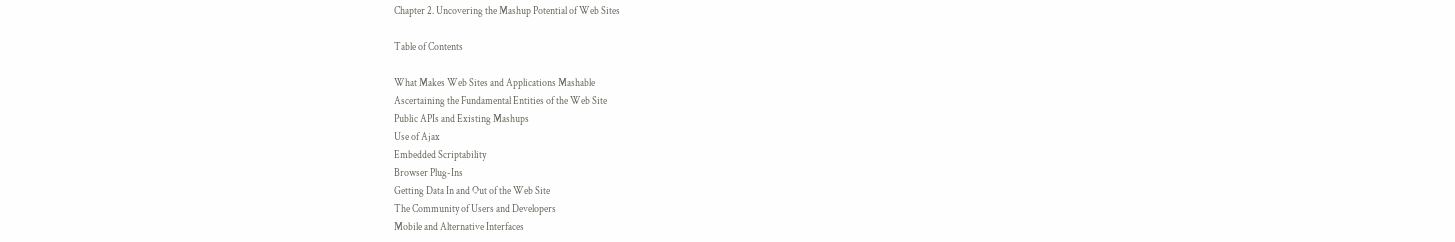Chapter 2. Uncovering the Mashup Potential of Web Sites

Table of Contents

What Makes Web Sites and Applications Mashable
Ascertaining the Fundamental Entities of the Web Site
Public APIs and Existing Mashups
Use of Ajax
Embedded Scriptability
Browser Plug-Ins
Getting Data In and Out of the Web Site
The Community of Users and Developers
Mobile and Alternative Interfaces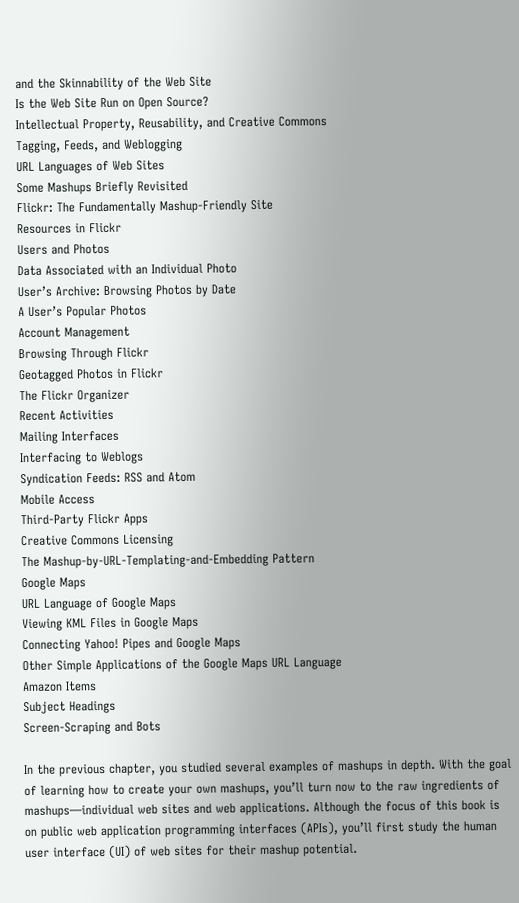and the Skinnability of the Web Site
Is the Web Site Run on Open Source?
Intellectual Property, Reusability, and Creative Commons
Tagging, Feeds, and Weblogging
URL Languages of Web Sites
Some Mashups Briefly Revisited
Flickr: The Fundamentally Mashup-Friendly Site
Resources in Flickr
Users and Photos
Data Associated with an Individual Photo
User’s Archive: Browsing Photos by Date
A User’s Popular Photos
Account Management
Browsing Through Flickr
Geotagged Photos in Flickr
The Flickr Organizer
Recent Activities
Mailing Interfaces
Interfacing to Weblogs
Syndication Feeds: RSS and Atom
Mobile Access
Third-Party Flickr Apps
Creative Commons Licensing
The Mashup-by-URL-Templating-and-Embedding Pattern
Google Maps
URL Language of Google Maps
Viewing KML Files in Google Maps
Connecting Yahoo! Pipes and Google Maps
Other Simple Applications of the Google Maps URL Language
Amazon Items
Subject Headings
Screen-Scraping and Bots

In the previous chapter, you studied several examples of mashups in depth. With the goal of learning how to create your own mashups, you’ll turn now to the raw ingredients of mashups—individual web sites and web applications. Although the focus of this book is on public web application programming interfaces (APIs), you’ll first study the human user interface (UI) of web sites for their mashup potential.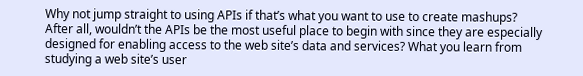Why not jump straight to using APIs if that’s what you want to use to create mashups? After all, wouldn’t the APIs be the most useful place to begin with since they are especially designed for enabling access to the web site’s data and services? What you learn from studying a web site’s user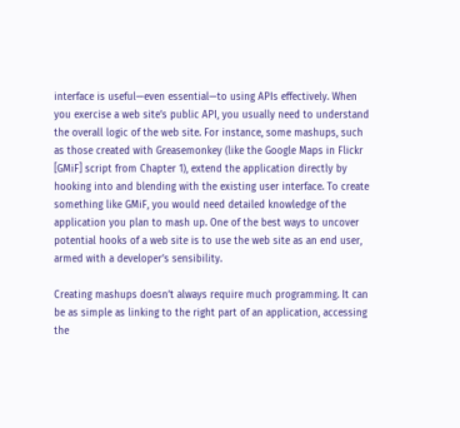interface is useful—even essential—to using APIs effectively. When you exercise a web site’s public API, you usually need to understand the overall logic of the web site. For instance, some mashups, such as those created with Greasemonkey (like the Google Maps in Flickr [GMiF] script from Chapter 1), extend the application directly by hooking into and blending with the existing user interface. To create something like GMiF, you would need detailed knowledge of the application you plan to mash up. One of the best ways to uncover potential hooks of a web site is to use the web site as an end user, armed with a developer’s sensibility.

Creating mashups doesn’t always require much programming. It can be as simple as linking to the right part of an application, accessing the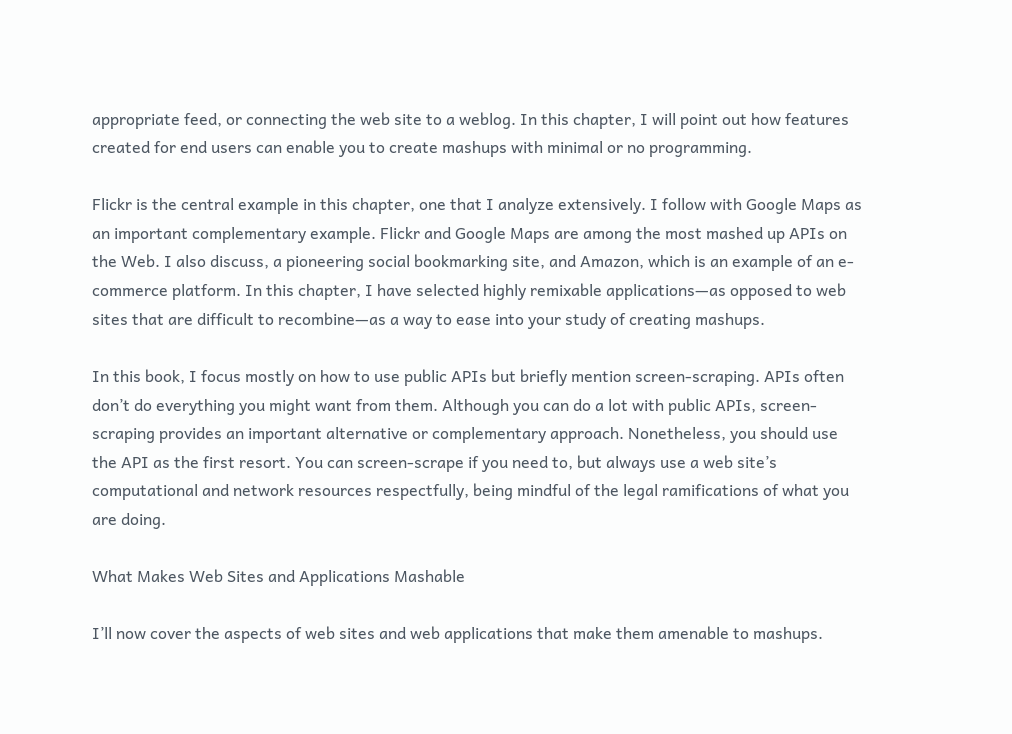appropriate feed, or connecting the web site to a weblog. In this chapter, I will point out how features created for end users can enable you to create mashups with minimal or no programming.

Flickr is the central example in this chapter, one that I analyze extensively. I follow with Google Maps as an important complementary example. Flickr and Google Maps are among the most mashed up APIs on the Web. I also discuss, a pioneering social bookmarking site, and Amazon, which is an example of an e-commerce platform. In this chapter, I have selected highly remixable applications—as opposed to web sites that are difficult to recombine—as a way to ease into your study of creating mashups.

In this book, I focus mostly on how to use public APIs but briefly mention screen-scraping. APIs often don’t do everything you might want from them. Although you can do a lot with public APIs, screen-scraping provides an important alternative or complementary approach. Nonetheless, you should use the API as the first resort. You can screen-scrape if you need to, but always use a web site’s computational and network resources respectfully, being mindful of the legal ramifications of what you are doing.

What Makes Web Sites and Applications Mashable

I’ll now cover the aspects of web sites and web applications that make them amenable to mashups.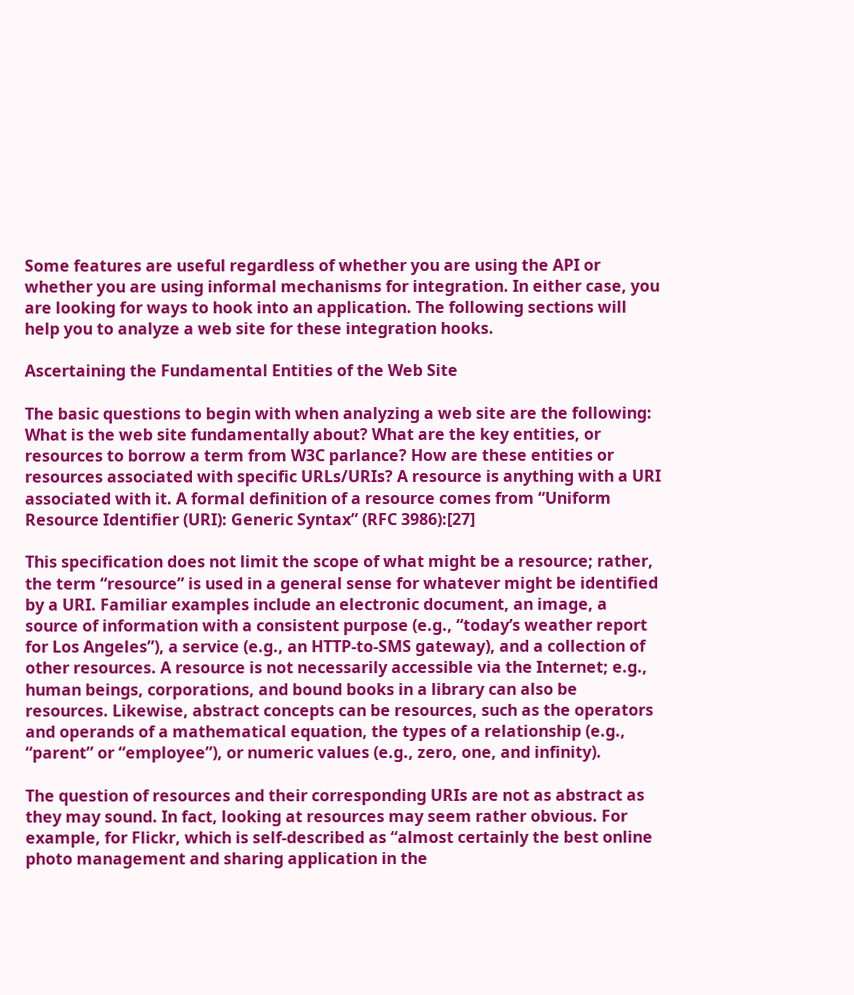Some features are useful regardless of whether you are using the API or whether you are using informal mechanisms for integration. In either case, you are looking for ways to hook into an application. The following sections will help you to analyze a web site for these integration hooks.

Ascertaining the Fundamental Entities of the Web Site

The basic questions to begin with when analyzing a web site are the following: What is the web site fundamentally about? What are the key entities, or resources to borrow a term from W3C parlance? How are these entities or resources associated with specific URLs/URIs? A resource is anything with a URI associated with it. A formal definition of a resource comes from “Uniform Resource Identifier (URI): Generic Syntax” (RFC 3986):[27]

This specification does not limit the scope of what might be a resource; rather, the term “resource” is used in a general sense for whatever might be identified by a URI. Familiar examples include an electronic document, an image, a source of information with a consistent purpose (e.g., “today’s weather report for Los Angeles”), a service (e.g., an HTTP-to-SMS gateway), and a collection of other resources. A resource is not necessarily accessible via the Internet; e.g., human beings, corporations, and bound books in a library can also be resources. Likewise, abstract concepts can be resources, such as the operators and operands of a mathematical equation, the types of a relationship (e.g., “parent” or “employee”), or numeric values (e.g., zero, one, and infinity).

The question of resources and their corresponding URIs are not as abstract as they may sound. In fact, looking at resources may seem rather obvious. For example, for Flickr, which is self-described as “almost certainly the best online photo management and sharing application in the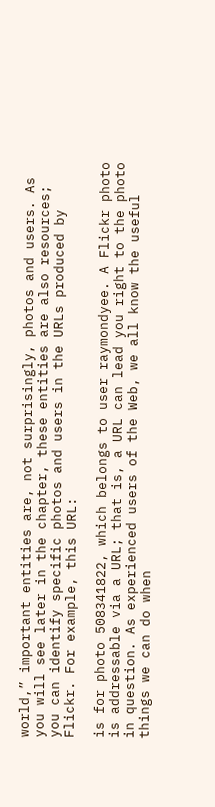world,” important entities are, not surprisingly, photos and users. As you will see later in the chapter, these entities are also resources; you can identify specific photos and users in the URLs produced by Flickr. For example, this URL:

is for photo 508341822, which belongs to user raymondyee. A Flickr photo is addressable via a URL; that is, a URL can lead you right to the photo in question. As experienced users of the Web, we all know the useful things we can do when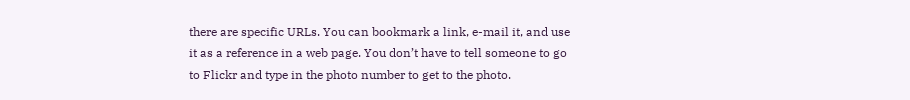there are specific URLs. You can bookmark a link, e-mail it, and use it as a reference in a web page. You don’t have to tell someone to go to Flickr and type in the photo number to get to the photo.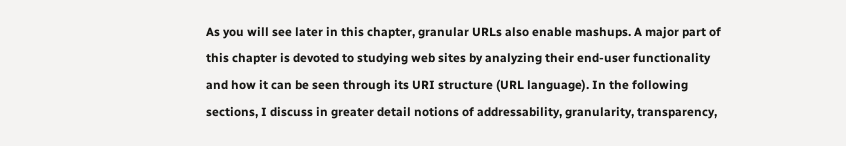As you will see later in this chapter, granular URLs also enable mashups. A major part of this chapter is devoted to studying web sites by analyzing their end-user functionality and how it can be seen through its URI structure (URL language). In the following sections, I discuss in greater detail notions of addressability, granularity, transparency,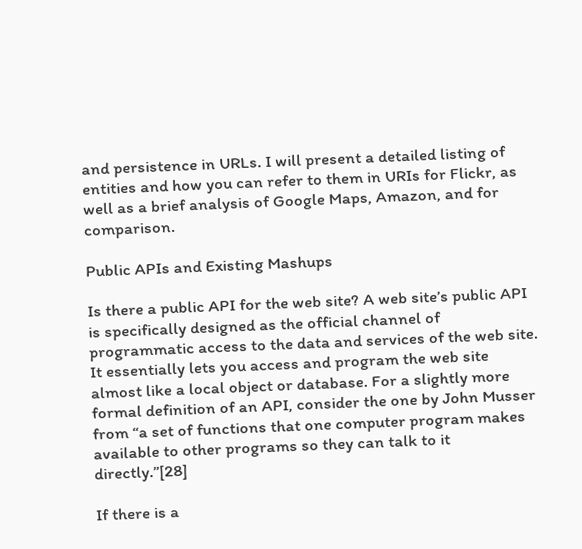and persistence in URLs. I will present a detailed listing of entities and how you can refer to them in URIs for Flickr, as well as a brief analysis of Google Maps, Amazon, and for comparison.

Public APIs and Existing Mashups

Is there a public API for the web site? A web site’s public API is specifically designed as the official channel of programmatic access to the data and services of the web site. It essentially lets you access and program the web site almost like a local object or database. For a slightly more formal definition of an API, consider the one by John Musser from “a set of functions that one computer program makes available to other programs so they can talk to it directly.”[28]

If there is a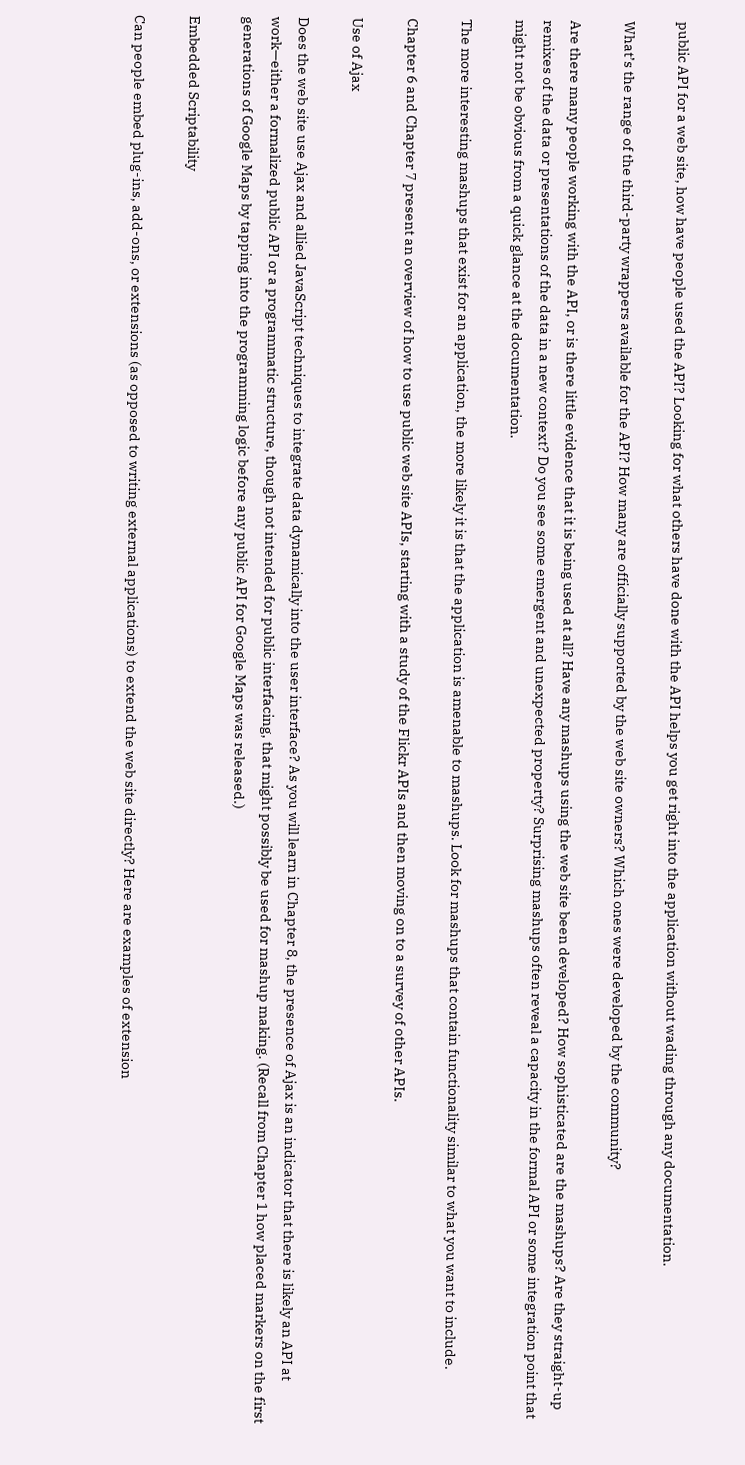public API for a web site, how have people used the API? Looking for what others have done with the API helps you get right into the application without wading through any documentation.

What’s the range of the third-party wrappers available for the API? How many are officially supported by the web site owners? Which ones were developed by the community?

Are there many people working with the API, or is there little evidence that it is being used at all? Have any mashups using the web site been developed? How sophisticated are the mashups? Are they straight-up remixes of the data or presentations of the data in a new context? Do you see some emergent and unexpected property? Surprising mashups often reveal a capacity in the formal API or some integration point that might not be obvious from a quick glance at the documentation.

The more interesting mashups that exist for an application, the more likely it is that the application is amenable to mashups. Look for mashups that contain functionality similar to what you want to include.

Chapter 6 and Chapter 7 present an overview of how to use public web site APIs, starting with a study of the Flickr APIs and then moving on to a survey of other APIs.

Use of Ajax

Does the web site use Ajax and allied JavaScript techniques to integrate data dynamically into the user interface? As you will learn in Chapter 8, the presence of Ajax is an indicator that there is likely an API at work—either a formalized public API or a programmatic structure, though not intended for public interfacing, that might possibly be used for mashup making. (Recall from Chapter 1 how placed markers on the first generations of Google Maps by tapping into the programming logic before any public API for Google Maps was released.)

Embedded Scriptability

Can people embed plug-ins, add-ons, or extensions (as opposed to writing external applications) to extend the web site directly? Here are examples of extension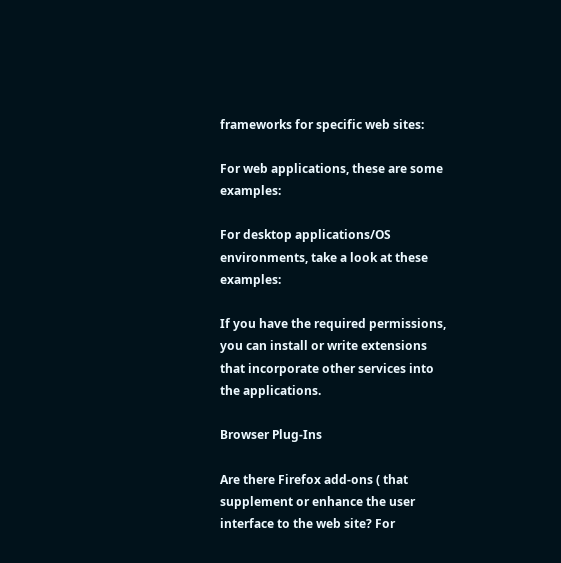frameworks for specific web sites:

For web applications, these are some examples:

For desktop applications/OS environments, take a look at these examples:

If you have the required permissions, you can install or write extensions that incorporate other services into the applications.

Browser Plug-Ins

Are there Firefox add-ons ( that supplement or enhance the user interface to the web site? For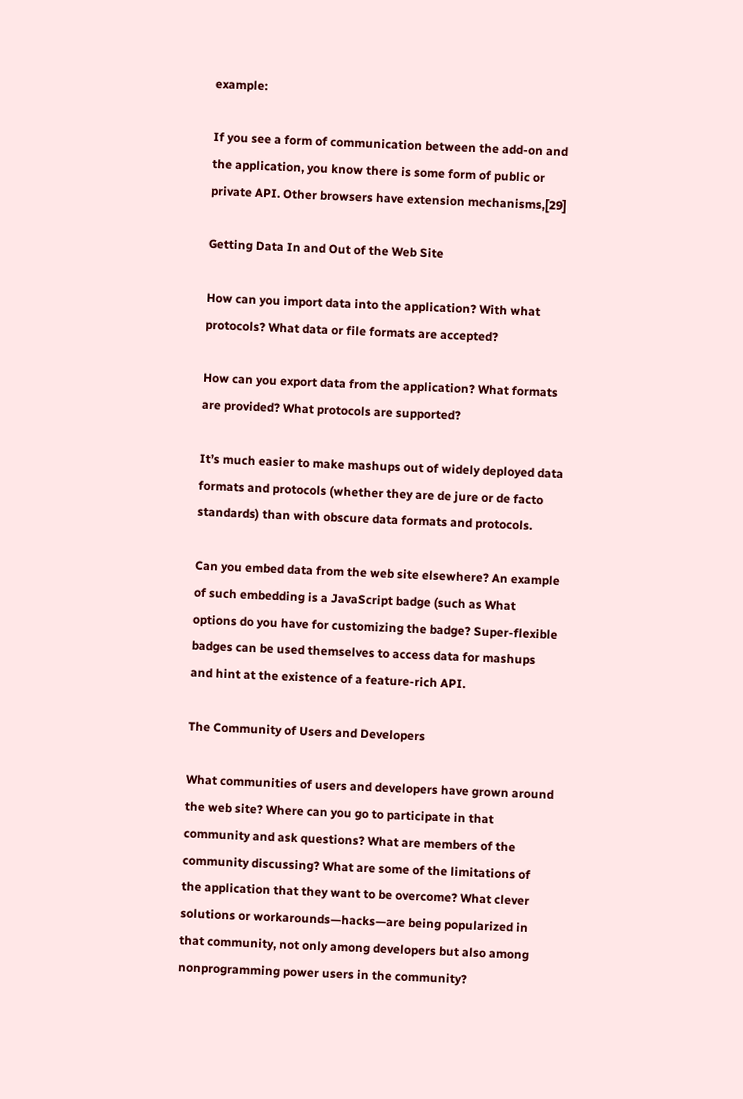example:

If you see a form of communication between the add-on and the application, you know there is some form of public or private API. Other browsers have extension mechanisms,[29]

Getting Data In and Out of the Web Site

How can you import data into the application? With what protocols? What data or file formats are accepted?

How can you export data from the application? What formats are provided? What protocols are supported?

It’s much easier to make mashups out of widely deployed data formats and protocols (whether they are de jure or de facto standards) than with obscure data formats and protocols.

Can you embed data from the web site elsewhere? An example of such embedding is a JavaScript badge (such as What options do you have for customizing the badge? Super-flexible badges can be used themselves to access data for mashups and hint at the existence of a feature-rich API.

The Community of Users and Developers

What communities of users and developers have grown around the web site? Where can you go to participate in that community and ask questions? What are members of the community discussing? What are some of the limitations of the application that they want to be overcome? What clever solutions or workarounds—hacks—are being popularized in that community, not only among developers but also among nonprogramming power users in the community?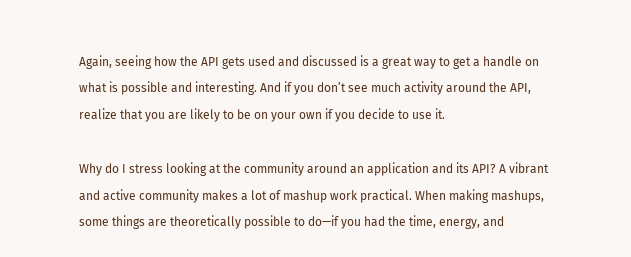Again, seeing how the API gets used and discussed is a great way to get a handle on what is possible and interesting. And if you don’t see much activity around the API, realize that you are likely to be on your own if you decide to use it.

Why do I stress looking at the community around an application and its API? A vibrant and active community makes a lot of mashup work practical. When making mashups, some things are theoretically possible to do—if you had the time, energy, and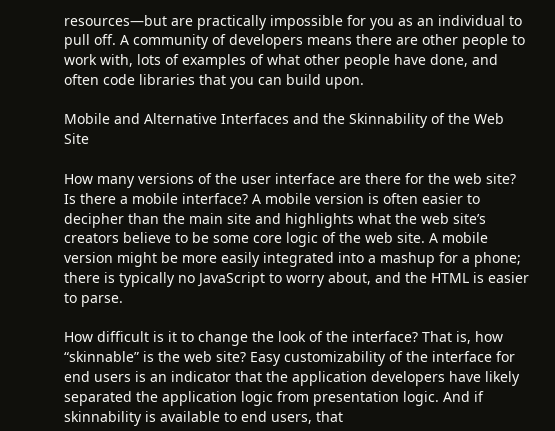resources—but are practically impossible for you as an individual to pull off. A community of developers means there are other people to work with, lots of examples of what other people have done, and often code libraries that you can build upon.

Mobile and Alternative Interfaces and the Skinnability of the Web Site

How many versions of the user interface are there for the web site? Is there a mobile interface? A mobile version is often easier to decipher than the main site and highlights what the web site’s creators believe to be some core logic of the web site. A mobile version might be more easily integrated into a mashup for a phone; there is typically no JavaScript to worry about, and the HTML is easier to parse.

How difficult is it to change the look of the interface? That is, how “skinnable” is the web site? Easy customizability of the interface for end users is an indicator that the application developers have likely separated the application logic from presentation logic. And if skinnability is available to end users, that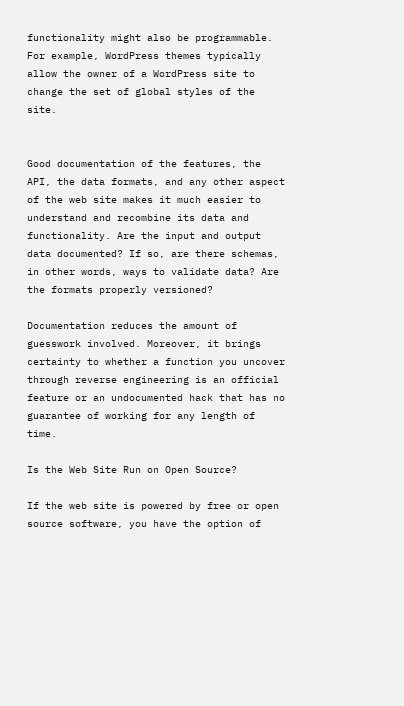functionality might also be programmable. For example, WordPress themes typically allow the owner of a WordPress site to change the set of global styles of the site.


Good documentation of the features, the API, the data formats, and any other aspect of the web site makes it much easier to understand and recombine its data and functionality. Are the input and output data documented? If so, are there schemas, in other words, ways to validate data? Are the formats properly versioned?

Documentation reduces the amount of guesswork involved. Moreover, it brings certainty to whether a function you uncover through reverse engineering is an official feature or an undocumented hack that has no guarantee of working for any length of time.

Is the Web Site Run on Open Source?

If the web site is powered by free or open source software, you have the option of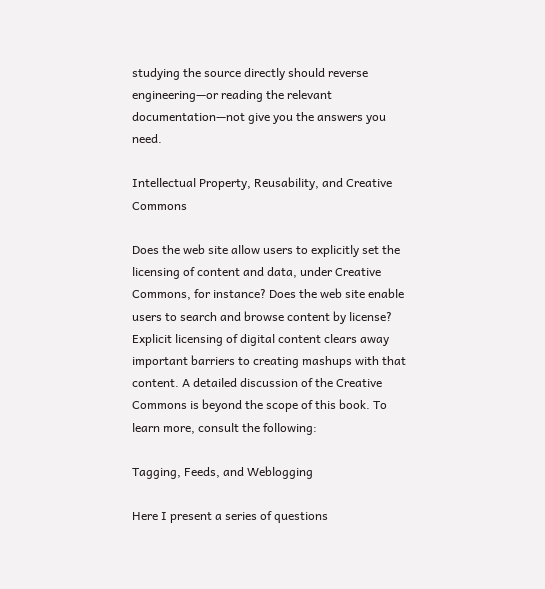studying the source directly should reverse engineering—or reading the relevant documentation—not give you the answers you need.

Intellectual Property, Reusability, and Creative Commons

Does the web site allow users to explicitly set the licensing of content and data, under Creative Commons, for instance? Does the web site enable users to search and browse content by license? Explicit licensing of digital content clears away important barriers to creating mashups with that content. A detailed discussion of the Creative Commons is beyond the scope of this book. To learn more, consult the following:

Tagging, Feeds, and Weblogging

Here I present a series of questions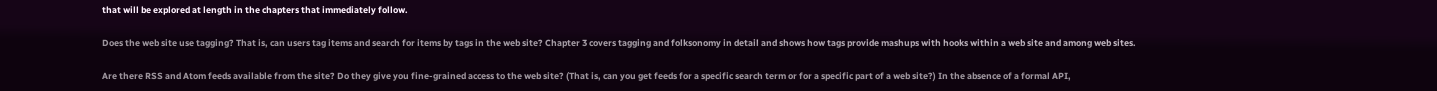that will be explored at length in the chapters that immediately follow.

Does the web site use tagging? That is, can users tag items and search for items by tags in the web site? Chapter 3 covers tagging and folksonomy in detail and shows how tags provide mashups with hooks within a web site and among web sites.

Are there RSS and Atom feeds available from the site? Do they give you fine-grained access to the web site? (That is, can you get feeds for a specific search term or for a specific part of a web site?) In the absence of a formal API,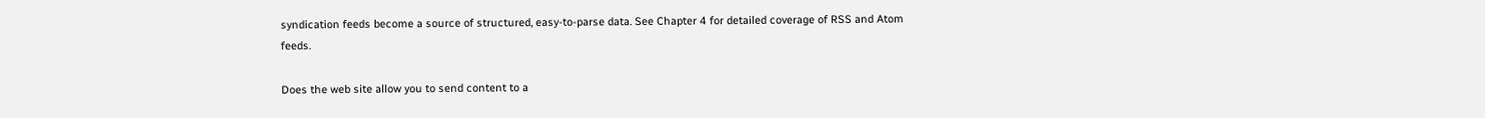syndication feeds become a source of structured, easy-to-parse data. See Chapter 4 for detailed coverage of RSS and Atom feeds.

Does the web site allow you to send content to a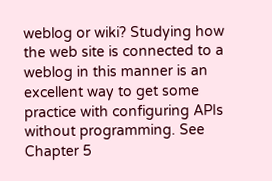weblog or wiki? Studying how the web site is connected to a weblog in this manner is an excellent way to get some practice with configuring APIs without programming. See Chapter 5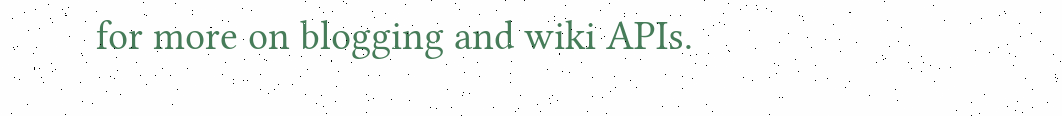for more on blogging and wiki APIs.